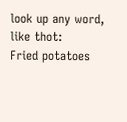look up any word, like thot:
Fried potatoes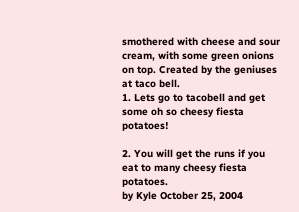smothered with cheese and sour cream, with some green onions on top. Created by the geniuses at taco bell.
1. Lets go to tacobell and get some oh so cheesy fiesta potatoes!

2. You will get the runs if you eat to many cheesy fiesta potatoes.
by Kyle October 25, 2004